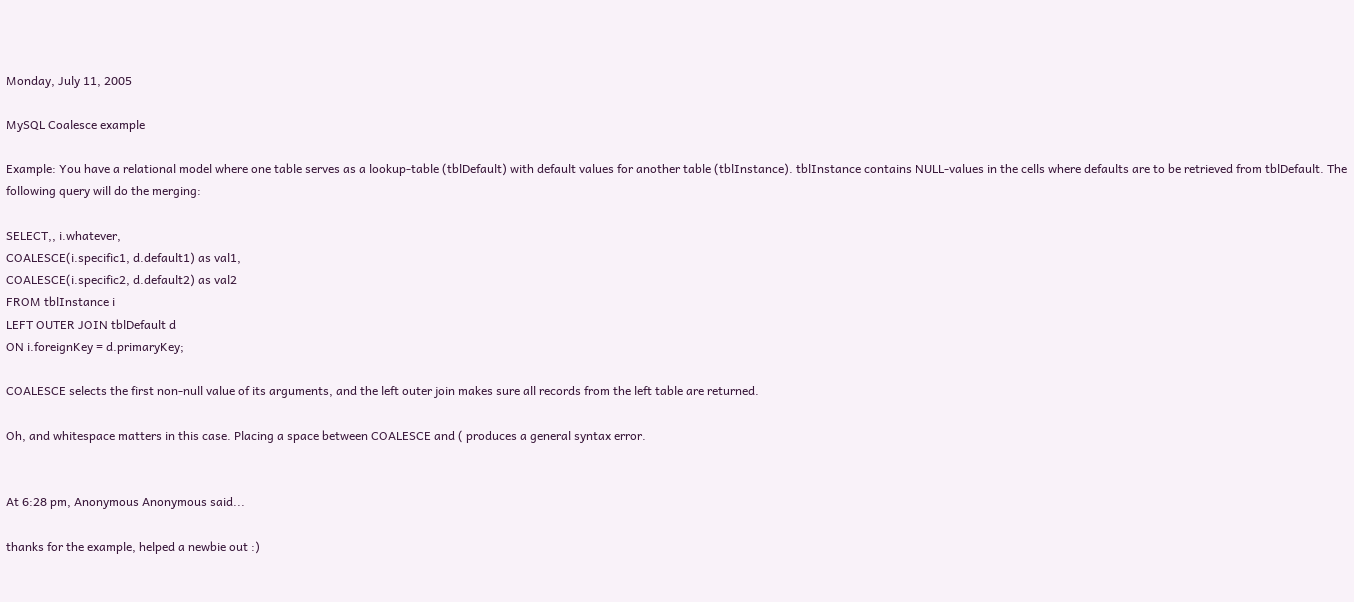Monday, July 11, 2005

MySQL Coalesce example

Example: You have a relational model where one table serves as a lookup-table (tblDefault) with default values for another table (tblInstance). tblInstance contains NULL-values in the cells where defaults are to be retrieved from tblDefault. The following query will do the merging:

SELECT,, i.whatever,
COALESCE(i.specific1, d.default1) as val1,
COALESCE(i.specific2, d.default2) as val2
FROM tblInstance i
LEFT OUTER JOIN tblDefault d
ON i.foreignKey = d.primaryKey;

COALESCE selects the first non-null value of its arguments, and the left outer join makes sure all records from the left table are returned.

Oh, and whitespace matters in this case. Placing a space between COALESCE and ( produces a general syntax error.


At 6:28 pm, Anonymous Anonymous said...

thanks for the example, helped a newbie out :)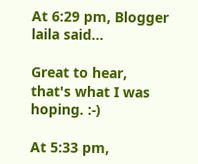At 6:29 pm, Blogger laila said...

Great to hear, that's what I was hoping. :-)

At 5:33 pm,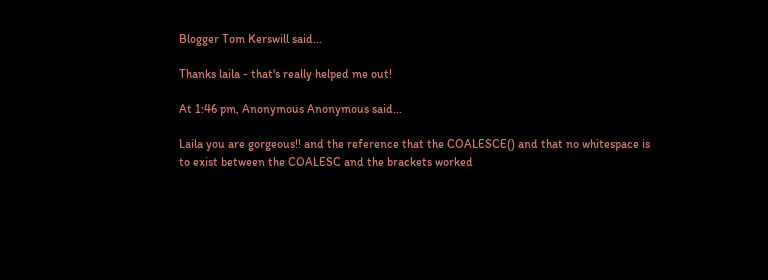Blogger Tom Kerswill said...

Thanks laila - that's really helped me out!

At 1:46 pm, Anonymous Anonymous said...

Laila you are gorgeous!! and the reference that the COALESCE() and that no whitespace is to exist between the COALESC and the brackets worked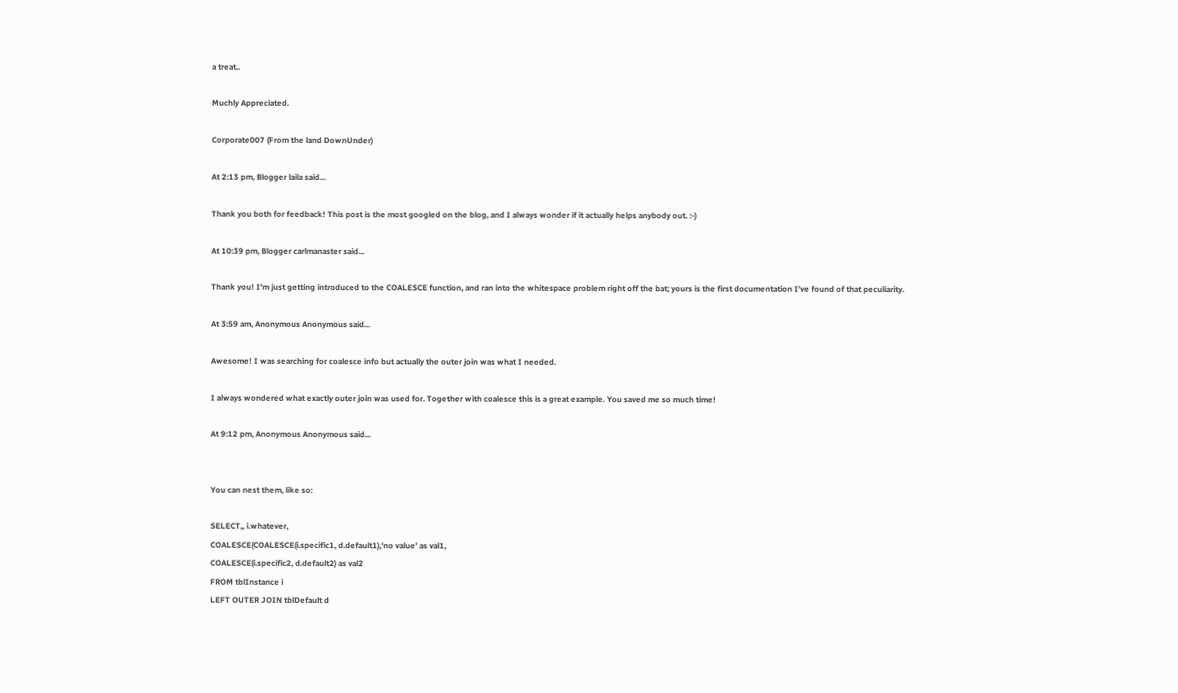a treat..

Muchly Appreciated.

Corporate007 (From the land DownUnder)

At 2:13 pm, Blogger laila said...

Thank you both for feedback! This post is the most googled on the blog, and I always wonder if it actually helps anybody out. :-)

At 10:39 pm, Blogger carlmanaster said...

Thank you! I'm just getting introduced to the COALESCE function, and ran into the whitespace problem right off the bat; yours is the first documentation I've found of that peculiarity.

At 3:59 am, Anonymous Anonymous said...

Awesome! I was searching for coalesce info but actually the outer join was what I needed.

I always wondered what exactly outer join was used for. Together with coalesce this is a great example. You saved me so much time!

At 9:12 pm, Anonymous Anonymous said...


You can nest them, like so:

SELECT,, i.whatever,
COALESCE(COALESCE(i.specific1, d.default1),'no value' as val1,
COALESCE(i.specific2, d.default2) as val2
FROM tblInstance i
LEFT OUTER JOIN tblDefault d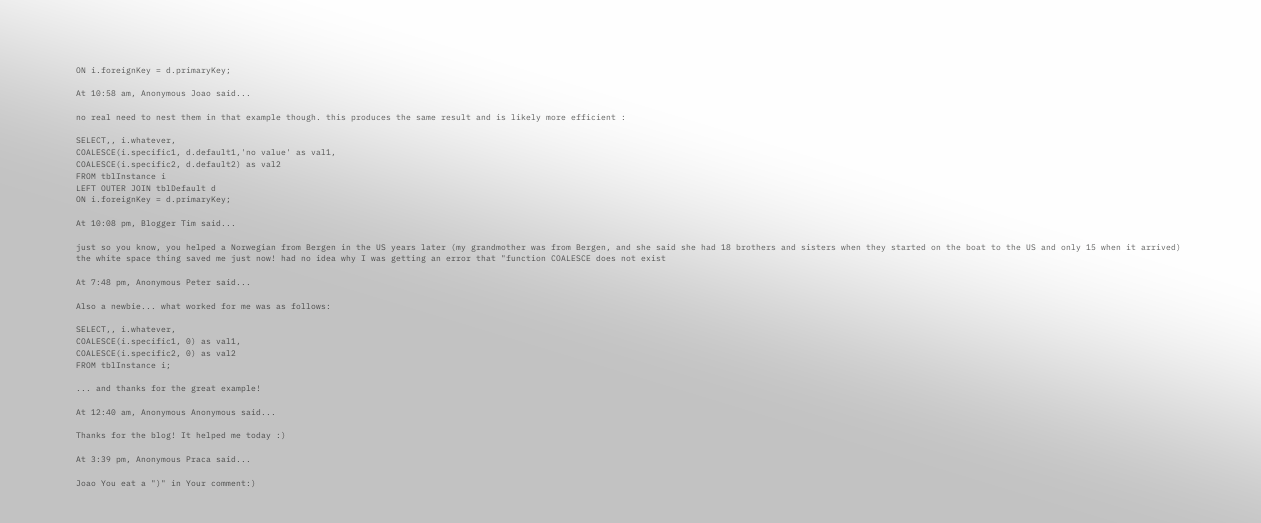ON i.foreignKey = d.primaryKey;

At 10:58 am, Anonymous Joao said...

no real need to nest them in that example though. this produces the same result and is likely more efficient :

SELECT,, i.whatever,
COALESCE(i.specific1, d.default1,'no value' as val1,
COALESCE(i.specific2, d.default2) as val2
FROM tblInstance i
LEFT OUTER JOIN tblDefault d
ON i.foreignKey = d.primaryKey;

At 10:08 pm, Blogger Tim said...

just so you know, you helped a Norwegian from Bergen in the US years later (my grandmother was from Bergen, and she said she had 18 brothers and sisters when they started on the boat to the US and only 15 when it arrived)
the white space thing saved me just now! had no idea why I was getting an error that "function COALESCE does not exist

At 7:48 pm, Anonymous Peter said...

Also a newbie... what worked for me was as follows:

SELECT,, i.whatever,
COALESCE(i.specific1, 0) as val1,
COALESCE(i.specific2, 0) as val2
FROM tblInstance i;

... and thanks for the great example!

At 12:40 am, Anonymous Anonymous said...

Thanks for the blog! It helped me today :)

At 3:39 pm, Anonymous Praca said...

Joao You eat a ")" in Your comment:)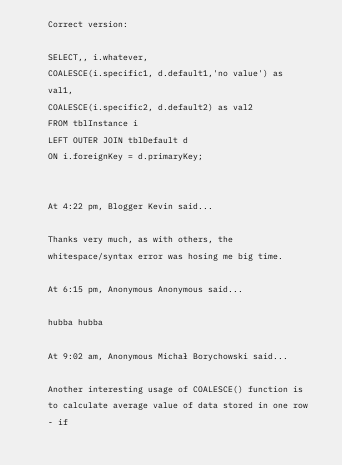Correct version:

SELECT,, i.whatever,
COALESCE(i.specific1, d.default1,'no value') as val1,
COALESCE(i.specific2, d.default2) as val2
FROM tblInstance i
LEFT OUTER JOIN tblDefault d
ON i.foreignKey = d.primaryKey;


At 4:22 pm, Blogger Kevin said...

Thanks very much, as with others, the whitespace/syntax error was hosing me big time.

At 6:15 pm, Anonymous Anonymous said...

hubba hubba

At 9:02 am, Anonymous Michał Borychowski said...

Another interesting usage of COALESCE() function is to calculate average value of data stored in one row - if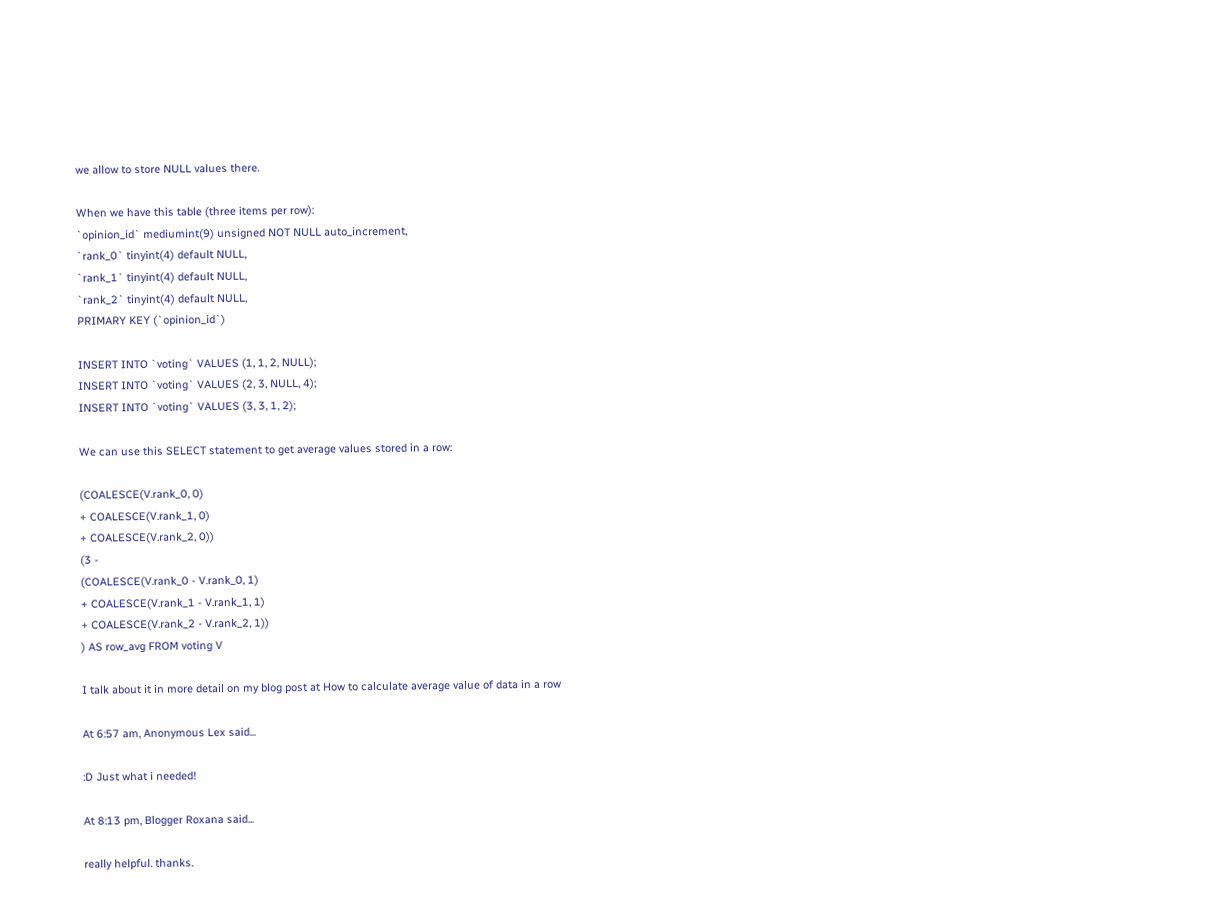we allow to store NULL values there.

When we have this table (three items per row):
`opinion_id` mediumint(9) unsigned NOT NULL auto_increment,
`rank_0` tinyint(4) default NULL,
`rank_1` tinyint(4) default NULL,
`rank_2` tinyint(4) default NULL,
PRIMARY KEY (`opinion_id`)

INSERT INTO `voting` VALUES (1, 1, 2, NULL);
INSERT INTO `voting` VALUES (2, 3, NULL, 4);
INSERT INTO `voting` VALUES (3, 3, 1, 2);

We can use this SELECT statement to get average values stored in a row:

(COALESCE(V.rank_0, 0)
+ COALESCE(V.rank_1, 0)
+ COALESCE(V.rank_2, 0))
(3 -
(COALESCE(V.rank_0 - V.rank_0, 1)
+ COALESCE(V.rank_1 - V.rank_1, 1)
+ COALESCE(V.rank_2 - V.rank_2, 1))
) AS row_avg FROM voting V

I talk about it in more detail on my blog post at How to calculate average value of data in a row

At 6:57 am, Anonymous Lex said...

:D Just what i needed!

At 8:13 pm, Blogger Roxana said...

really helpful. thanks.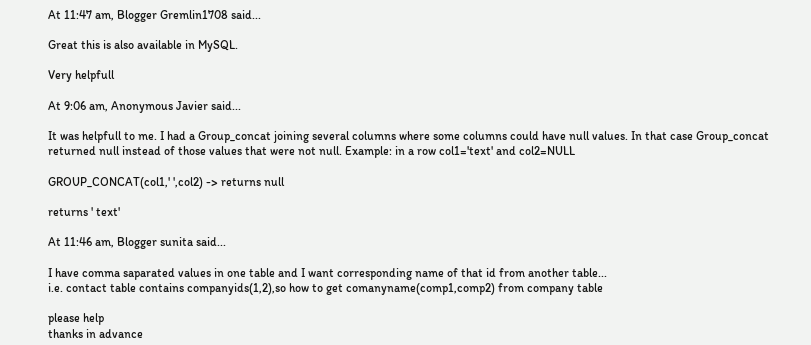At 11:47 am, Blogger Gremlin1708 said...

Great this is also available in MySQL.

Very helpfull

At 9:06 am, Anonymous Javier said...

It was helpfull to me. I had a Group_concat joining several columns where some columns could have null values. In that case Group_concat returned null instead of those values that were not null. Example: in a row col1='text' and col2=NULL

GROUP_CONCAT(col1,' ',col2) -> returns null

returns ' text'

At 11:46 am, Blogger sunita said...

I have comma saparated values in one table and I want corresponding name of that id from another table...
i.e. contact table contains companyids(1,2),so how to get comanyname(comp1,comp2) from company table

please help
thanks in advance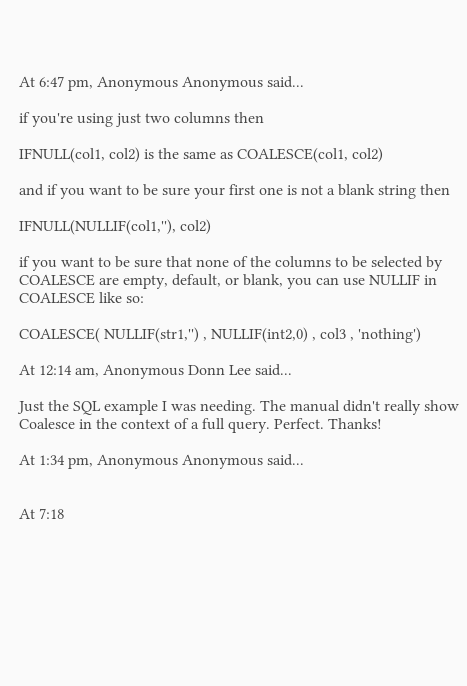At 6:47 pm, Anonymous Anonymous said...

if you're using just two columns then

IFNULL(col1, col2) is the same as COALESCE(col1, col2)

and if you want to be sure your first one is not a blank string then

IFNULL(NULLIF(col1,''), col2)

if you want to be sure that none of the columns to be selected by COALESCE are empty, default, or blank, you can use NULLIF in COALESCE like so:

COALESCE( NULLIF(str1,'') , NULLIF(int2,0) , col3 , 'nothing')

At 12:14 am, Anonymous Donn Lee said...

Just the SQL example I was needing. The manual didn't really show Coalesce in the context of a full query. Perfect. Thanks!

At 1:34 pm, Anonymous Anonymous said...


At 7:18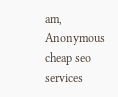am, Anonymous cheap seo services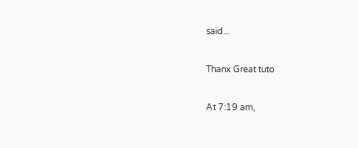said...

Thanx Great tuto

At 7:19 am,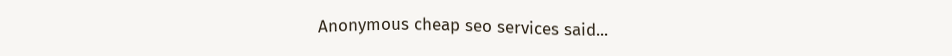Anonymous cheap seo services said...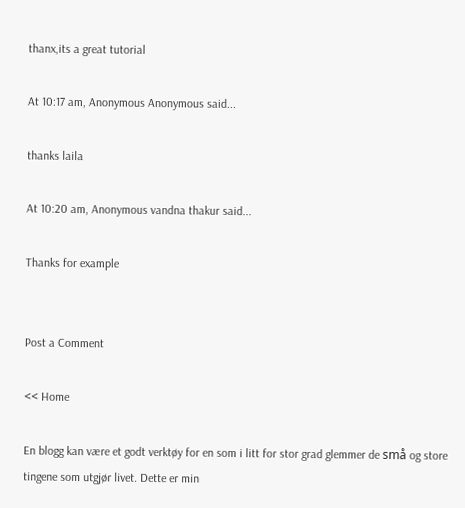thanx,its a great tutorial

At 10:17 am, Anonymous Anonymous said...

thanks laila

At 10:20 am, Anonymous vandna thakur said...

Thanks for example


Post a Comment

<< Home

En blogg kan være et godt verktøy for en som i litt for stor grad glemmer de små og store tingene som utgjør livet. Dette er min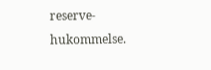reserve- hukommelse.